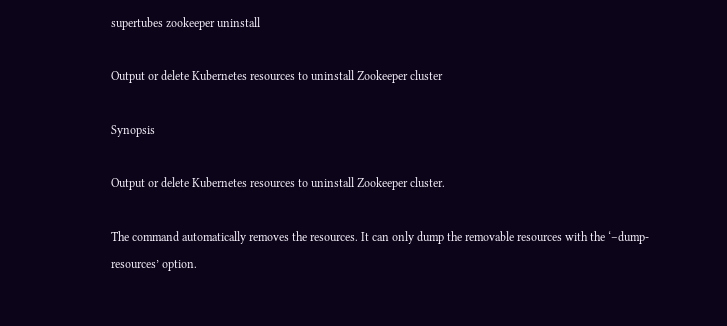supertubes zookeeper uninstall

Output or delete Kubernetes resources to uninstall Zookeeper cluster

Synopsis

Output or delete Kubernetes resources to uninstall Zookeeper cluster.

The command automatically removes the resources. It can only dump the removable resources with the ‘–dump-resources’ option.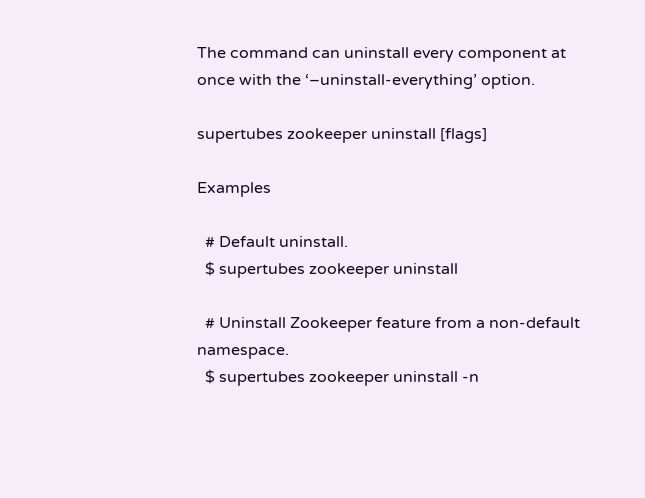The command can uninstall every component at once with the ‘–uninstall-everything’ option.

supertubes zookeeper uninstall [flags]

Examples

  # Default uninstall.
  $ supertubes zookeeper uninstall

  # Uninstall Zookeeper feature from a non-default namespace.
  $ supertubes zookeeper uninstall -n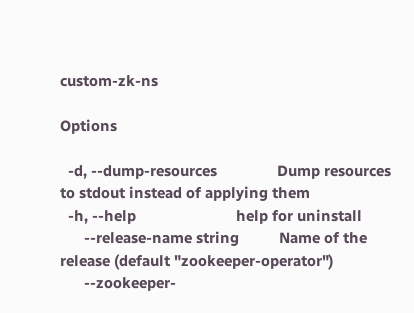custom-zk-ns

Options

  -d, --dump-resources               Dump resources to stdout instead of applying them
  -h, --help                         help for uninstall
      --release-name string          Name of the release (default "zookeeper-operator")
      --zookeeper-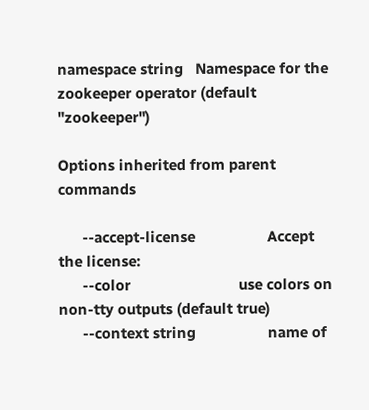namespace string   Namespace for the zookeeper operator (default "zookeeper")

Options inherited from parent commands

      --accept-license                  Accept the license:
      --color                           use colors on non-tty outputs (default true)
      --context string                  name of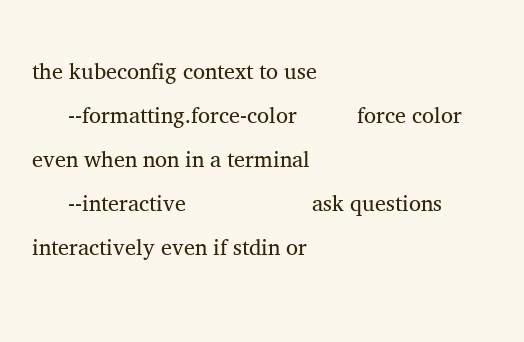the kubeconfig context to use
      --formatting.force-color          force color even when non in a terminal
      --interactive                     ask questions interactively even if stdin or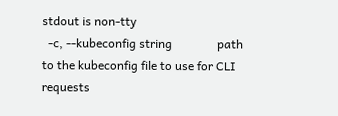stdout is non-tty
  -c, --kubeconfig string               path to the kubeconfig file to use for CLI requests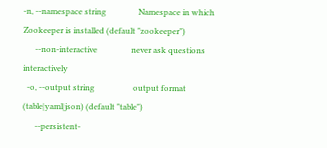-n, --namespace string                Namespace in which Zookeeper is installed (default "zookeeper")
      --non-interactive                 never ask questions interactively
  -o, --output string                   output format (table|yaml|json) (default "table")
      --persistent-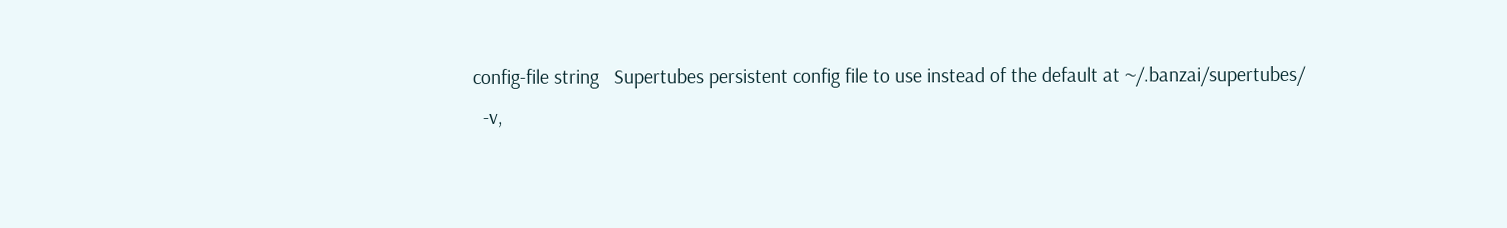config-file string   Supertubes persistent config file to use instead of the default at ~/.banzai/supertubes/
  -v,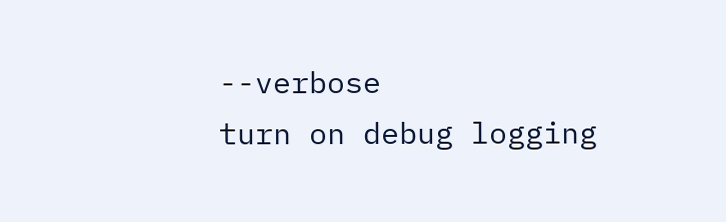--verbose                         turn on debug logging